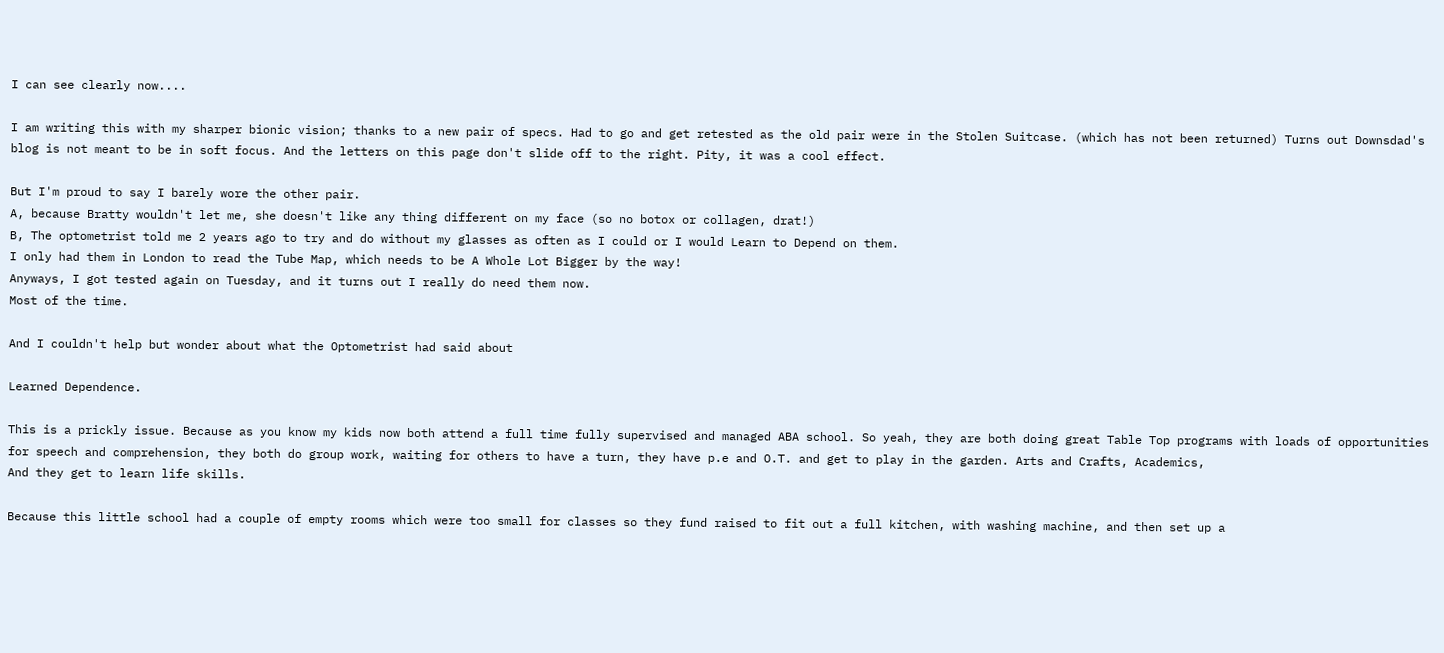I can see clearly now....

I am writing this with my sharper bionic vision; thanks to a new pair of specs. Had to go and get retested as the old pair were in the Stolen Suitcase. (which has not been returned) Turns out Downsdad's blog is not meant to be in soft focus. And the letters on this page don't slide off to the right. Pity, it was a cool effect.

But I'm proud to say I barely wore the other pair.
A, because Bratty wouldn't let me, she doesn't like any thing different on my face (so no botox or collagen, drat!)
B, The optometrist told me 2 years ago to try and do without my glasses as often as I could or I would Learn to Depend on them.
I only had them in London to read the Tube Map, which needs to be A Whole Lot Bigger by the way!
Anyways, I got tested again on Tuesday, and it turns out I really do need them now.
Most of the time.

And I couldn't help but wonder about what the Optometrist had said about

Learned Dependence.

This is a prickly issue. Because as you know my kids now both attend a full time fully supervised and managed ABA school. So yeah, they are both doing great Table Top programs with loads of opportunities for speech and comprehension, they both do group work, waiting for others to have a turn, they have p.e and O.T. and get to play in the garden. Arts and Crafts, Academics,
And they get to learn life skills.

Because this little school had a couple of empty rooms which were too small for classes so they fund raised to fit out a full kitchen, with washing machine, and then set up a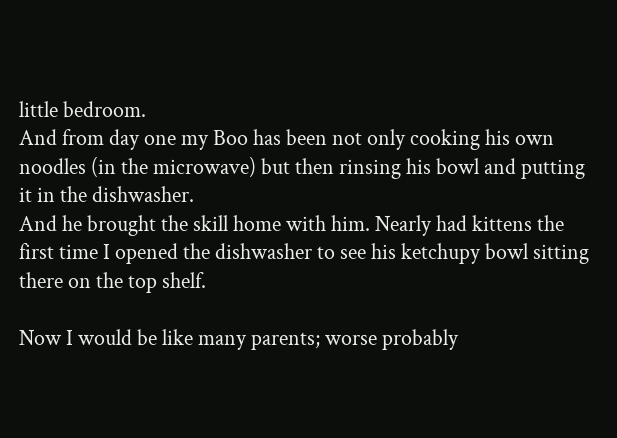little bedroom.
And from day one my Boo has been not only cooking his own noodles (in the microwave) but then rinsing his bowl and putting it in the dishwasher.
And he brought the skill home with him. Nearly had kittens the first time I opened the dishwasher to see his ketchupy bowl sitting there on the top shelf.

Now I would be like many parents; worse probably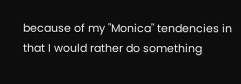because of my "Monica" tendencies in that I would rather do something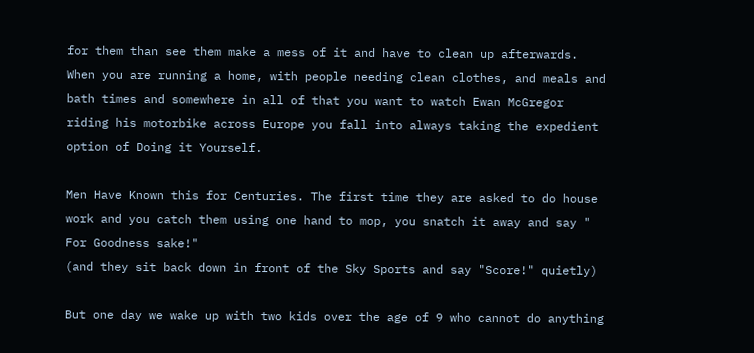for them than see them make a mess of it and have to clean up afterwards.
When you are running a home, with people needing clean clothes, and meals and bath times and somewhere in all of that you want to watch Ewan McGregor riding his motorbike across Europe you fall into always taking the expedient option of Doing it Yourself.

Men Have Known this for Centuries. The first time they are asked to do house work and you catch them using one hand to mop, you snatch it away and say " For Goodness sake!"
(and they sit back down in front of the Sky Sports and say "Score!" quietly)

But one day we wake up with two kids over the age of 9 who cannot do anything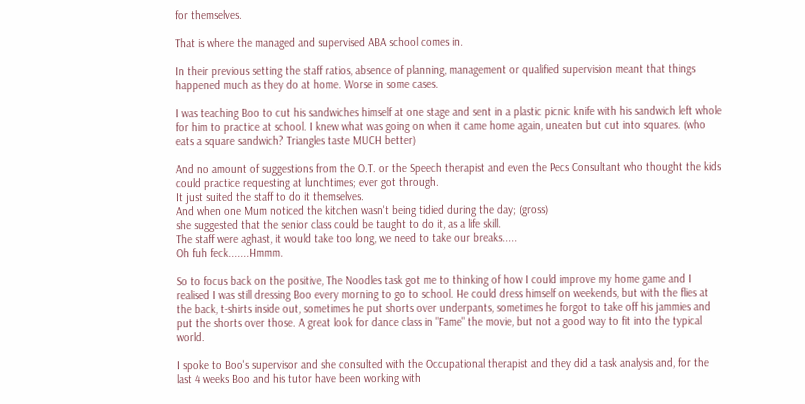for themselves.

That is where the managed and supervised ABA school comes in.

In their previous setting the staff ratios, absence of planning, management or qualified supervision meant that things happened much as they do at home. Worse in some cases.

I was teaching Boo to cut his sandwiches himself at one stage and sent in a plastic picnic knife with his sandwich left whole for him to practice at school. I knew what was going on when it came home again, uneaten but cut into squares. (who eats a square sandwich? Triangles taste MUCH better)

And no amount of suggestions from the O.T. or the Speech therapist and even the Pecs Consultant who thought the kids could practice requesting at lunchtimes; ever got through.
It just suited the staff to do it themselves.
And when one Mum noticed the kitchen wasn't being tidied during the day; (gross)
she suggested that the senior class could be taught to do it, as a life skill.
The staff were aghast, it would take too long, we need to take our breaks.....
Oh fuh feck.......Hmmm.

So to focus back on the positive, The Noodles task got me to thinking of how I could improve my home game and I realised I was still dressing Boo every morning to go to school. He could dress himself on weekends, but with the flies at the back, t-shirts inside out, sometimes he put shorts over underpants, sometimes he forgot to take off his jammies and put the shorts over those. A great look for dance class in "Fame" the movie, but not a good way to fit into the typical world.

I spoke to Boo's supervisor and she consulted with the Occupational therapist and they did a task analysis and, for the last 4 weeks Boo and his tutor have been working with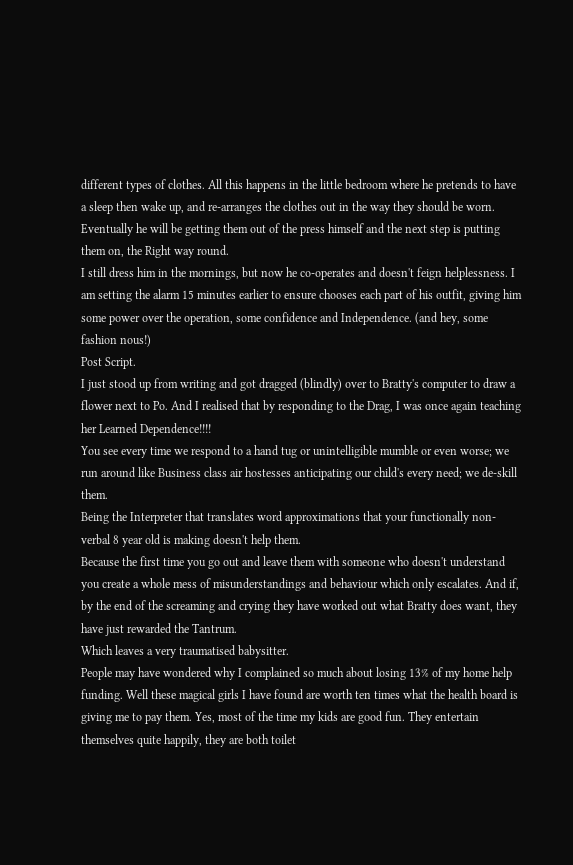different types of clothes. All this happens in the little bedroom where he pretends to have a sleep then wake up, and re-arranges the clothes out in the way they should be worn.
Eventually he will be getting them out of the press himself and the next step is putting them on, the Right way round.
I still dress him in the mornings, but now he co-operates and doesn't feign helplessness. I am setting the alarm 15 minutes earlier to ensure chooses each part of his outfit, giving him some power over the operation, some confidence and Independence. (and hey, some fashion nous!)
Post Script.
I just stood up from writing and got dragged (blindly) over to Bratty's computer to draw a flower next to Po. And I realised that by responding to the Drag, I was once again teaching her Learned Dependence!!!!
You see every time we respond to a hand tug or unintelligible mumble or even worse; we run around like Business class air hostesses anticipating our child's every need; we de-skill them.
Being the Interpreter that translates word approximations that your functionally non-verbal 8 year old is making doesn't help them.
Because the first time you go out and leave them with someone who doesn't understand you create a whole mess of misunderstandings and behaviour which only escalates. And if, by the end of the screaming and crying they have worked out what Bratty does want, they have just rewarded the Tantrum.
Which leaves a very traumatised babysitter.
People may have wondered why I complained so much about losing 13% of my home help funding. Well these magical girls I have found are worth ten times what the health board is giving me to pay them. Yes, most of the time my kids are good fun. They entertain themselves quite happily, they are both toilet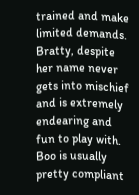trained and make limited demands. Bratty, despite her name never gets into mischief and is extremely endearing and fun to play with. Boo is usually pretty compliant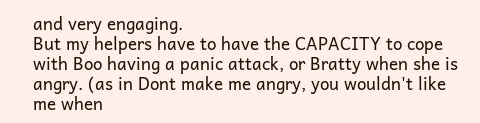and very engaging.
But my helpers have to have the CAPACITY to cope with Boo having a panic attack, or Bratty when she is angry. (as in Dont make me angry, you wouldn't like me when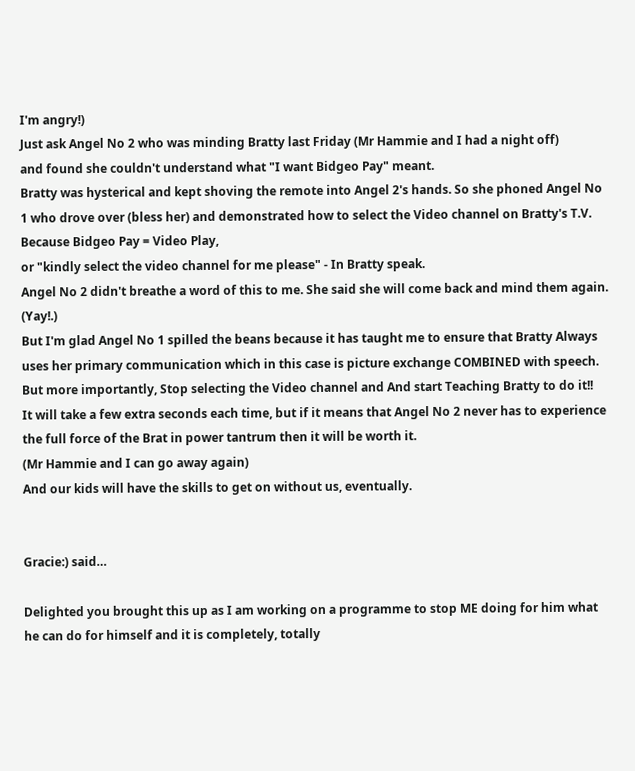I'm angry!)
Just ask Angel No 2 who was minding Bratty last Friday (Mr Hammie and I had a night off)
and found she couldn't understand what "I want Bidgeo Pay" meant.
Bratty was hysterical and kept shoving the remote into Angel 2's hands. So she phoned Angel No 1 who drove over (bless her) and demonstrated how to select the Video channel on Bratty's T.V.
Because Bidgeo Pay = Video Play,
or "kindly select the video channel for me please" - In Bratty speak.
Angel No 2 didn't breathe a word of this to me. She said she will come back and mind them again. (Yay!.)
But I'm glad Angel No 1 spilled the beans because it has taught me to ensure that Bratty Always uses her primary communication which in this case is picture exchange COMBINED with speech.
But more importantly, Stop selecting the Video channel and And start Teaching Bratty to do it!!
It will take a few extra seconds each time, but if it means that Angel No 2 never has to experience the full force of the Brat in power tantrum then it will be worth it.
(Mr Hammie and I can go away again)
And our kids will have the skills to get on without us, eventually.


Gracie:) said…

Delighted you brought this up as I am working on a programme to stop ME doing for him what he can do for himself and it is completely, totally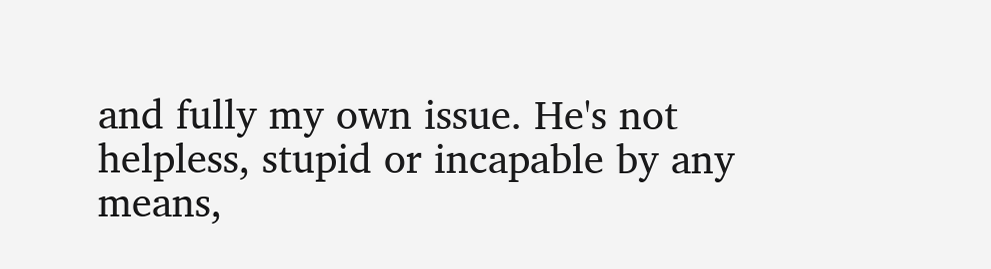and fully my own issue. He's not helpless, stupid or incapable by any means,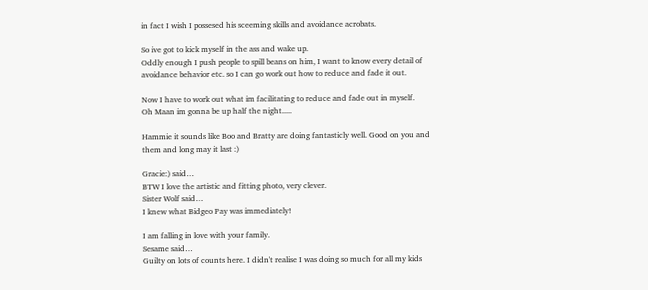in fact I wish I possesed his sceeming skills and avoidance acrobats.

So ive got to kick myself in the ass and wake up.
Oddly enough I push people to spill beans on him, I want to know every detail of avoidance behavior etc. so I can go work out how to reduce and fade it out.

Now I have to work out what im facilitating to reduce and fade out in myself.
Oh Maan im gonna be up half the night.....

Hammie it sounds like Boo and Bratty are doing fantasticly well. Good on you and them and long may it last :)

Gracie:) said…
BTW I love the artistic and fitting photo, very clever.
Sister Wolf said…
I knew what Bidgeo Pay was immediately!

I am falling in love with your family.
Sesame said…
Guilty on lots of counts here. I didn't realise I was doing so much for all my kids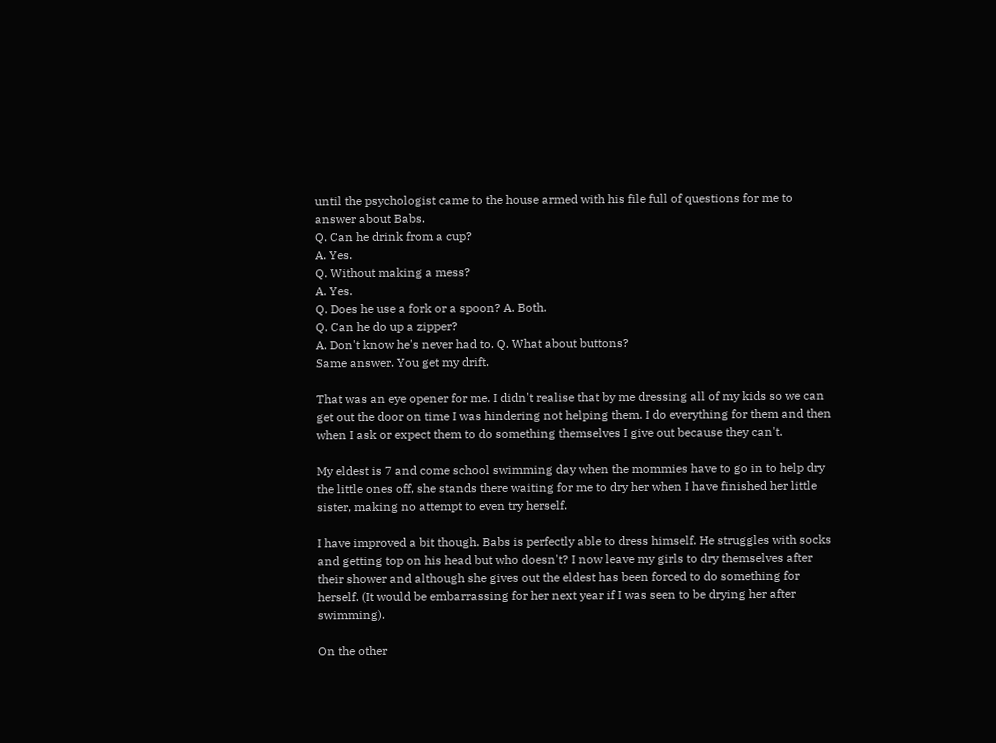until the psychologist came to the house armed with his file full of questions for me to answer about Babs.
Q. Can he drink from a cup?
A. Yes.
Q. Without making a mess?
A. Yes.
Q. Does he use a fork or a spoon? A. Both.
Q. Can he do up a zipper?
A. Don't know he's never had to. Q. What about buttons?
Same answer. You get my drift.

That was an eye opener for me. I didn't realise that by me dressing all of my kids so we can get out the door on time I was hindering not helping them. I do everything for them and then when I ask or expect them to do something themselves I give out because they can't.

My eldest is 7 and come school swimming day when the mommies have to go in to help dry the little ones off, she stands there waiting for me to dry her when I have finished her little sister, making no attempt to even try herself.

I have improved a bit though. Babs is perfectly able to dress himself. He struggles with socks and getting top on his head but who doesn't? I now leave my girls to dry themselves after their shower and although she gives out the eldest has been forced to do something for herself. (It would be embarrassing for her next year if I was seen to be drying her after swimming).

On the other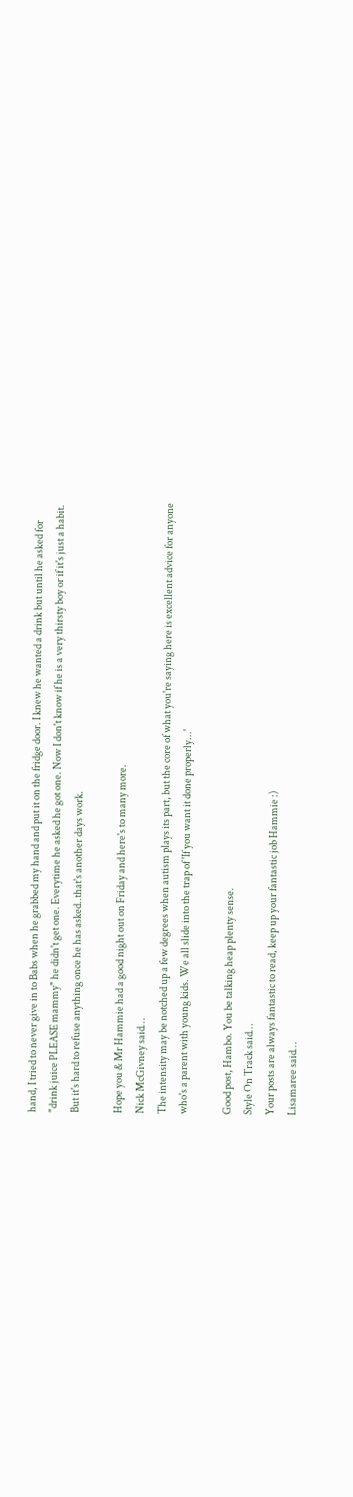hand, I tried to never give in to Babs when he grabbed my hand and put it on the fridge door. I knew he wanted a drink but until he asked for "drink juice PLEASE mammy" he didn't get one. Everytime he asked he got one. Now I don't know if he is a very thirsty boy or if it's just a habit. But it's hard to refuse anything once he has asked..that's another days work.

Hope you & Mr Hammie had a good night out on Friday and here's to many more.
Nick McGivney said…
The intensity may be notched up a few degrees when autism plays its part, but the core of what you're saying here is excellent advice for anyone who's a parent with young kids. We all slide into the trap of 'If you want it done properly...'

Good post, Hambo. You be talking heap plenty sense.
Style On Track said…
Your posts are always fantastic to read, keep up your fantastic job Hammie :)
Lisamaree said…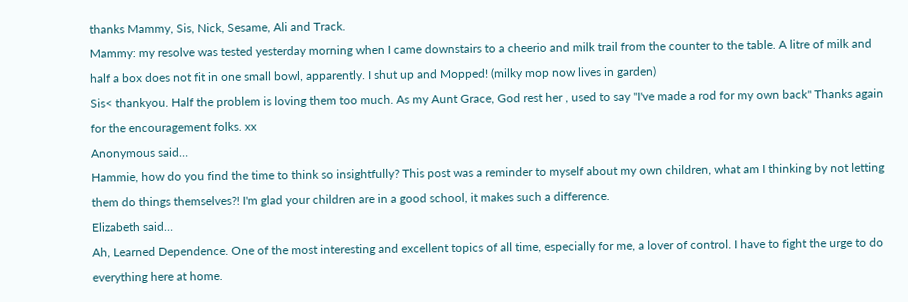thanks Mammy, Sis, Nick, Sesame, Ali and Track.
Mammy: my resolve was tested yesterday morning when I came downstairs to a cheerio and milk trail from the counter to the table. A litre of milk and half a box does not fit in one small bowl, apparently. I shut up and Mopped! (milky mop now lives in garden)
Sis< thankyou. Half the problem is loving them too much. As my Aunt Grace, God rest her , used to say "I've made a rod for my own back" Thanks again for the encouragement folks. xx
Anonymous said…
Hammie, how do you find the time to think so insightfully? This post was a reminder to myself about my own children, what am I thinking by not letting them do things themselves?! I'm glad your children are in a good school, it makes such a difference.
Elizabeth said…
Ah, Learned Dependence. One of the most interesting and excellent topics of all time, especially for me, a lover of control. I have to fight the urge to do everything here at home.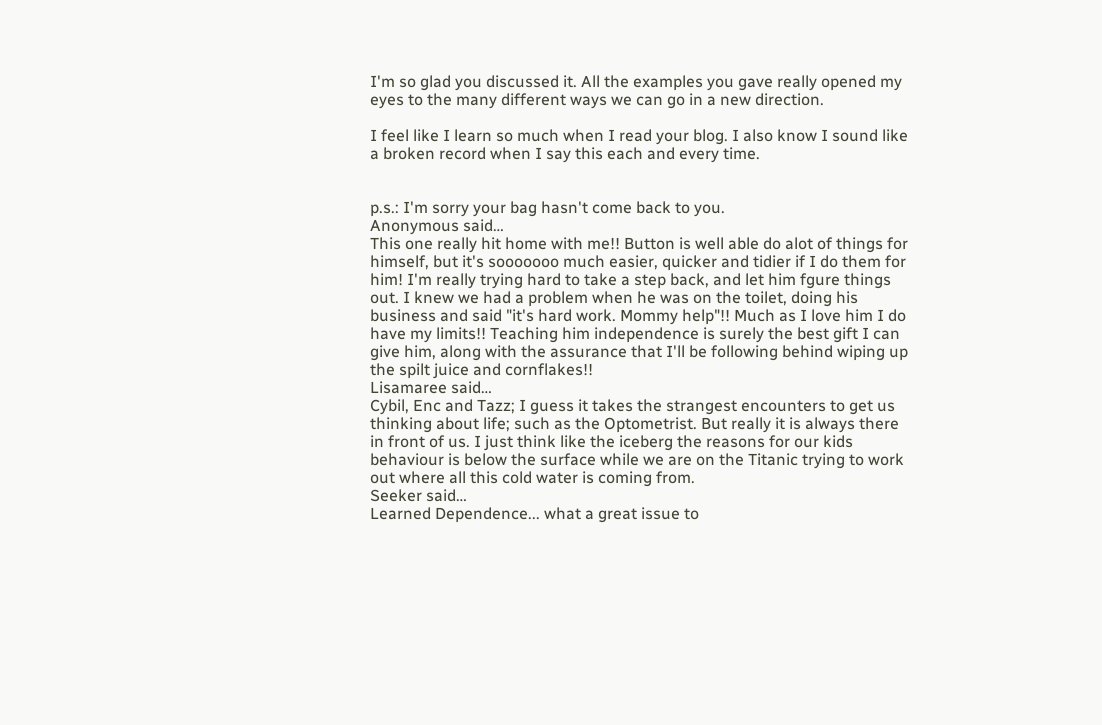I'm so glad you discussed it. All the examples you gave really opened my eyes to the many different ways we can go in a new direction.

I feel like I learn so much when I read your blog. I also know I sound like a broken record when I say this each and every time.


p.s.: I'm sorry your bag hasn't come back to you.
Anonymous said…
This one really hit home with me!! Button is well able do alot of things for himself, but it's sooooooo much easier, quicker and tidier if I do them for him! I'm really trying hard to take a step back, and let him fgure things out. I knew we had a problem when he was on the toilet, doing his business and said "it's hard work. Mommy help"!! Much as I love him I do have my limits!! Teaching him independence is surely the best gift I can give him, along with the assurance that I'll be following behind wiping up the spilt juice and cornflakes!!
Lisamaree said…
Cybil, Enc and Tazz; I guess it takes the strangest encounters to get us thinking about life; such as the Optometrist. But really it is always there in front of us. I just think like the iceberg the reasons for our kids behaviour is below the surface while we are on the Titanic trying to work out where all this cold water is coming from.
Seeker said…
Learned Dependence... what a great issue to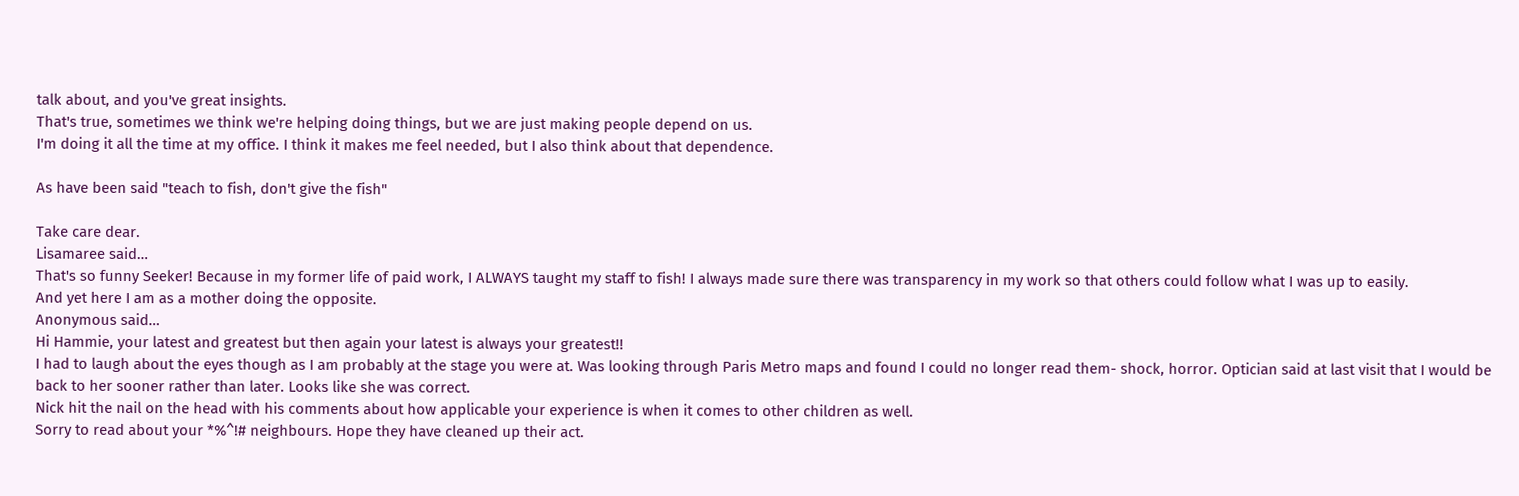talk about, and you've great insights.
That's true, sometimes we think we're helping doing things, but we are just making people depend on us.
I'm doing it all the time at my office. I think it makes me feel needed, but I also think about that dependence.

As have been said "teach to fish, don't give the fish"

Take care dear.
Lisamaree said…
That's so funny Seeker! Because in my former life of paid work, I ALWAYS taught my staff to fish! I always made sure there was transparency in my work so that others could follow what I was up to easily.
And yet here I am as a mother doing the opposite.
Anonymous said…
Hi Hammie, your latest and greatest but then again your latest is always your greatest!!
I had to laugh about the eyes though as I am probably at the stage you were at. Was looking through Paris Metro maps and found I could no longer read them- shock, horror. Optician said at last visit that I would be back to her sooner rather than later. Looks like she was correct.
Nick hit the nail on the head with his comments about how applicable your experience is when it comes to other children as well.
Sorry to read about your *%^!# neighbours. Hope they have cleaned up their act.